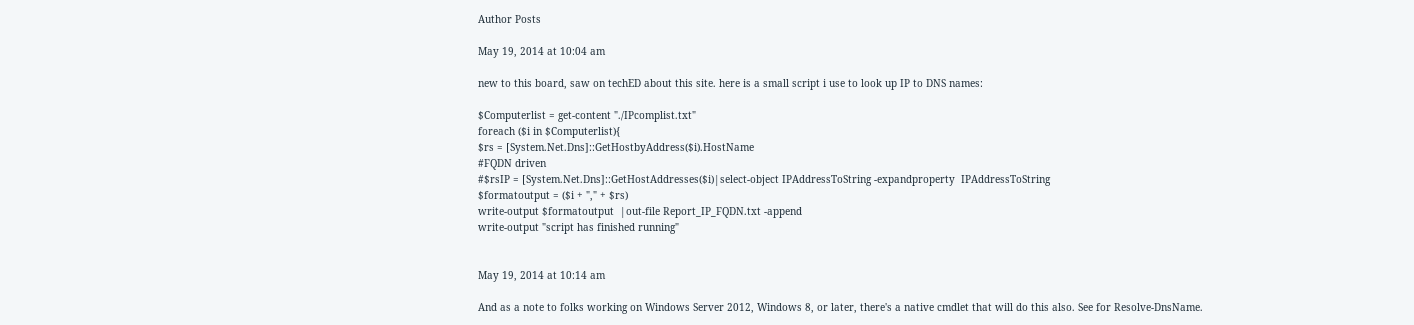Author Posts

May 19, 2014 at 10:04 am

new to this board, saw on techED about this site. here is a small script i use to look up IP to DNS names:

$Computerlist = get-content "./IPcomplist.txt"
foreach ($i in $Computerlist){
$rs = [System.Net.Dns]::GetHostbyAddress($i).HostName
#FQDN driven
#$rsIP = [System.Net.Dns]::GetHostAddresses($i)|select-object IPAddressToString -expandproperty  IPAddressToString
$formatoutput = ($i + "," + $rs)
write-output $formatoutput  |out-file Report_IP_FQDN.txt -append
write-output "script has finished running"


May 19, 2014 at 10:14 am

And as a note to folks working on Windows Server 2012, Windows 8, or later, there's a native cmdlet that will do this also. See for Resolve-DnsName.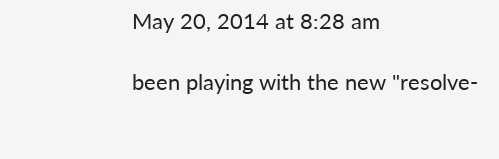May 20, 2014 at 8:28 am

been playing with the new "resolve-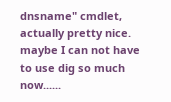dnsname" cmdlet, actually pretty nice. maybe I can not have to use dig so much now......